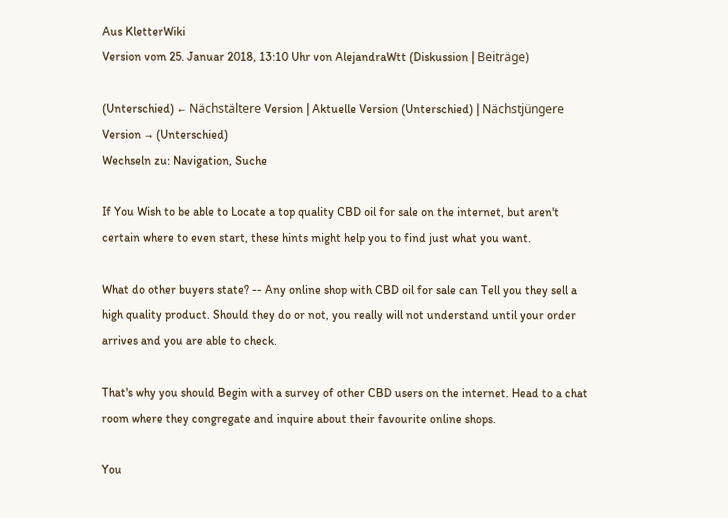Aus KletterWiki
Version vom 25. Januar 2018, 13:10 Uhr von AlejandraWtt (Diskussion | Beiträge)

(Unterschied) ← Nächstältere Version | Aktuelle Version (Unterschied) | Nächstjüngere Version → (Unterschied)
Wechseln zu: Navigation, Suche

If You Wish to be able to Locate a top quality CBD oil for sale on the internet, but aren't certain where to even start, these hints might help you to find just what you want.

What do other buyers state? -- Any online shop with CBD oil for sale can Tell you they sell a high quality product. Should they do or not, you really will not understand until your order arrives and you are able to check.

That's why you should Begin with a survey of other CBD users on the internet. Head to a chat room where they congregate and inquire about their favourite online shops.

You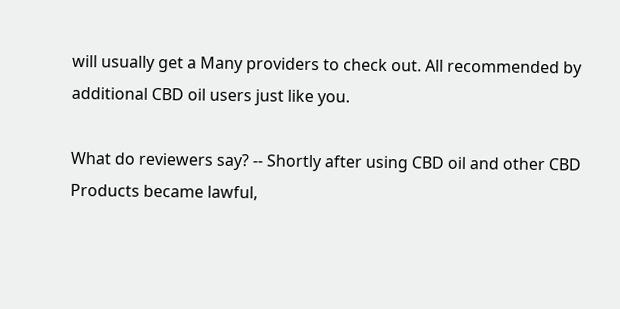will usually get a Many providers to check out. All recommended by additional CBD oil users just like you.

What do reviewers say? -- Shortly after using CBD oil and other CBD Products became lawful,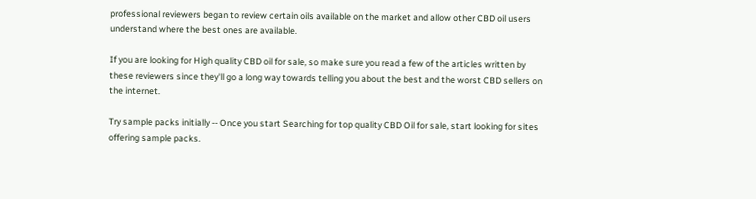professional reviewers began to review certain oils available on the market and allow other CBD oil users understand where the best ones are available.

If you are looking for High quality CBD oil for sale, so make sure you read a few of the articles written by these reviewers since they'll go a long way towards telling you about the best and the worst CBD sellers on the internet.

Try sample packs initially -- Once you start Searching for top quality CBD Oil for sale, start looking for sites offering sample packs.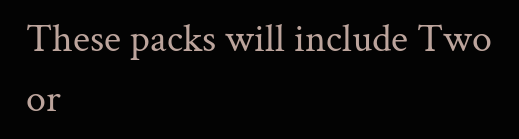These packs will include Two or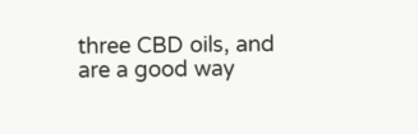three CBD oils, and are a good way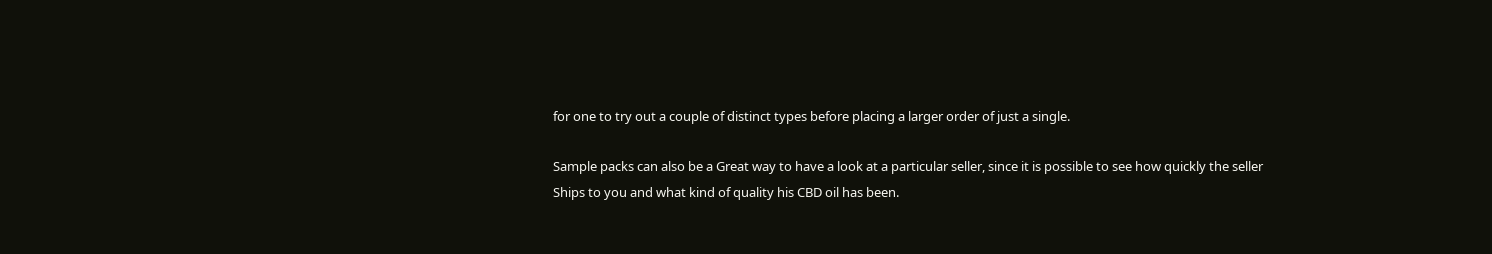for one to try out a couple of distinct types before placing a larger order of just a single.

Sample packs can also be a Great way to have a look at a particular seller, since it is possible to see how quickly the seller Ships to you and what kind of quality his CBD oil has been.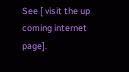See [ visit the up coming internet page].